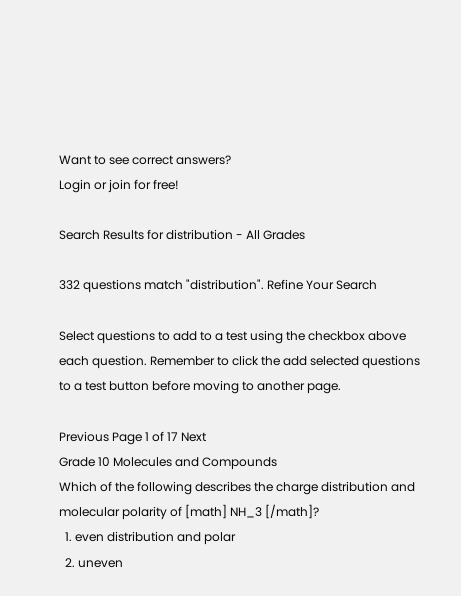Want to see correct answers?
Login or join for free!

Search Results for distribution - All Grades

332 questions match "distribution". Refine Your Search

Select questions to add to a test using the checkbox above each question. Remember to click the add selected questions to a test button before moving to another page.

Previous Page 1 of 17 Next
Grade 10 Molecules and Compounds
Which of the following describes the charge distribution and molecular polarity of [math] NH_3 [/math]?
  1. even distribution and polar
  2. uneven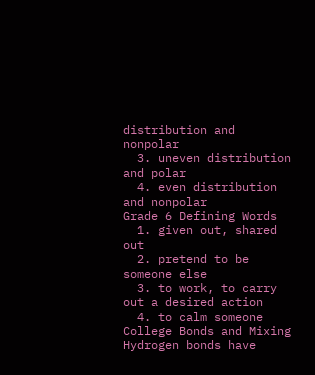distribution and nonpolar
  3. uneven distribution and polar
  4. even distribution and nonpolar
Grade 6 Defining Words
  1. given out, shared out
  2. pretend to be someone else
  3. to work, to carry out a desired action
  4. to calm someone
College Bonds and Mixing
Hydrogen bonds have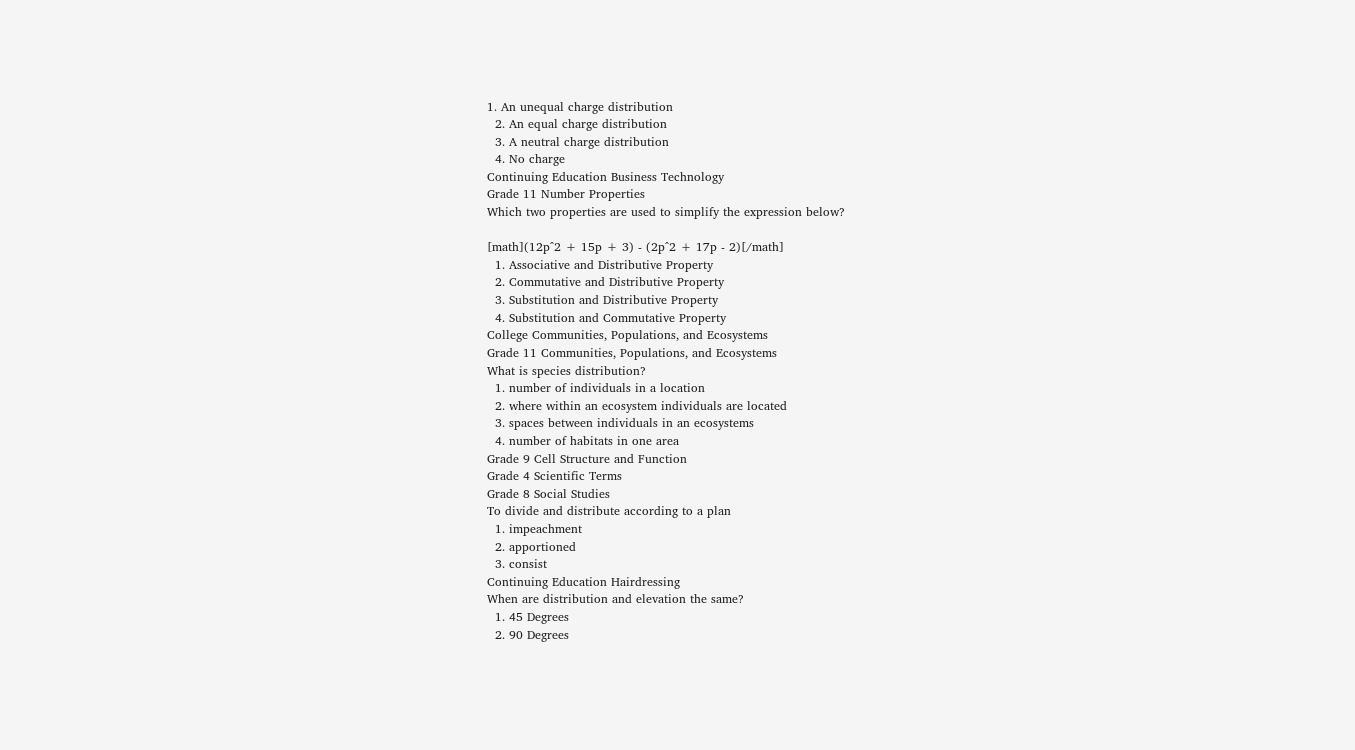1. An unequal charge distribution
  2. An equal charge distribution
  3. A neutral charge distribution
  4. No charge
Continuing Education Business Technology
Grade 11 Number Properties
Which two properties are used to simplify the expression below?

[math](12p^2 + 15p + 3) - (2p^2 + 17p - 2)[/math]
  1. Associative and Distributive Property
  2. Commutative and Distributive Property
  3. Substitution and Distributive Property
  4. Substitution and Commutative Property
College Communities, Populations, and Ecosystems
Grade 11 Communities, Populations, and Ecosystems
What is species distribution?
  1. number of individuals in a location
  2. where within an ecosystem individuals are located
  3. spaces between individuals in an ecosystems
  4. number of habitats in one area
Grade 9 Cell Structure and Function
Grade 4 Scientific Terms
Grade 8 Social Studies
To divide and distribute according to a plan
  1. impeachment
  2. apportioned
  3. consist
Continuing Education Hairdressing
When are distribution and elevation the same?
  1. 45 Degrees
  2. 90 Degrees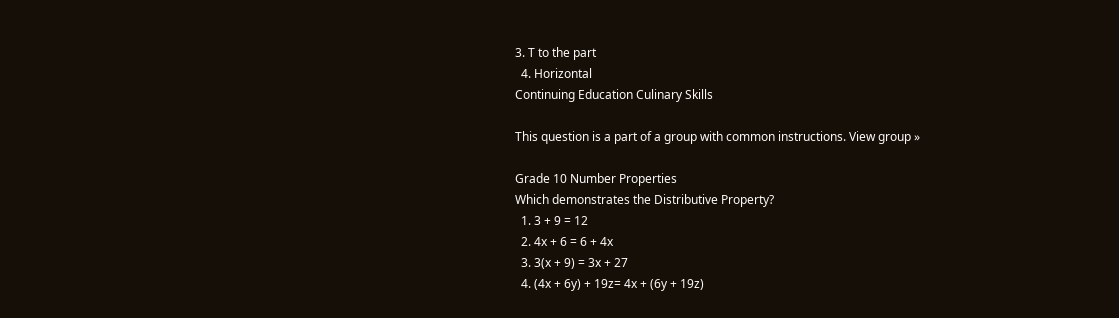3. T to the part
  4. Horizontal
Continuing Education Culinary Skills

This question is a part of a group with common instructions. View group »

Grade 10 Number Properties
Which demonstrates the Distributive Property?
  1. 3 + 9 = 12
  2. 4x + 6 = 6 + 4x
  3. 3(x + 9) = 3x + 27
  4. (4x + 6y) + 19z= 4x + (6y + 19z)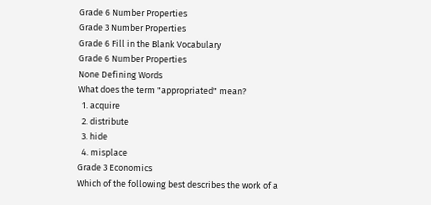Grade 6 Number Properties
Grade 3 Number Properties
Grade 6 Fill in the Blank Vocabulary
Grade 6 Number Properties
None Defining Words
What does the term "appropriated" mean?
  1. acquire
  2. distribute
  3. hide
  4. misplace
Grade 3 Economics
Which of the following best describes the work of a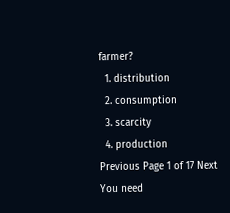farmer?
  1. distribution
  2. consumption
  3. scarcity
  4. production
Previous Page 1 of 17 Next
You need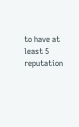to have at least 5 reputation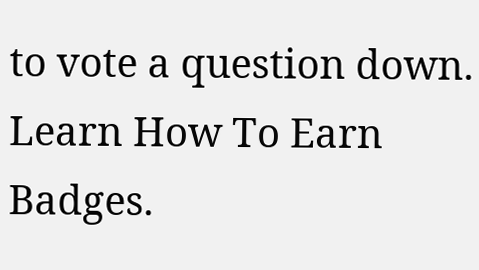to vote a question down. Learn How To Earn Badges.